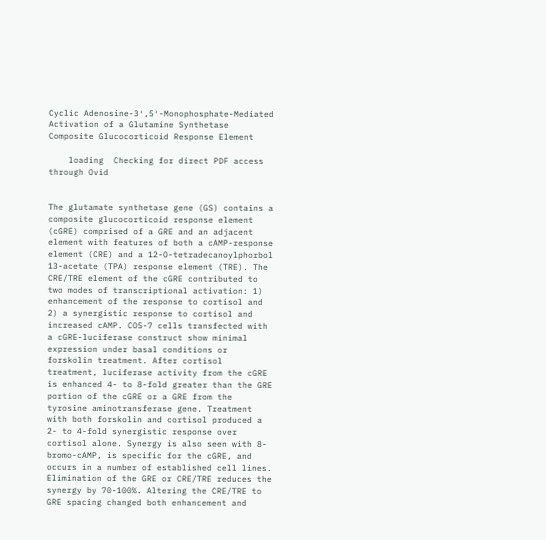Cyclic Adenosine-3′,5′-Monophosphate-Mediated Activation of a Glutamine Synthetase Composite Glucocorticoid Response Element

    loading  Checking for direct PDF access through Ovid


The glutamate synthetase gene (GS) contains a composite glucocorticoid response element (cGRE) comprised of a GRE and an adjacent element with features of both a cAMP-response element (CRE) and a 12-O-tetradecanoylphorbol 13-acetate (TPA) response element (TRE). The CRE/TRE element of the cGRE contributed to two modes of transcriptional activation: 1) enhancement of the response to cortisol and 2) a synergistic response to cortisol and increased cAMP. COS-7 cells transfected with a cGRE-luciferase construct show minimal expression under basal conditions or forskolin treatment. After cortisol treatment, luciferase activity from the cGRE is enhanced 4- to 8-fold greater than the GRE portion of the cGRE or a GRE from the tyrosine aminotransferase gene. Treatment with both forskolin and cortisol produced a 2- to 4-fold synergistic response over cortisol alone. Synergy is also seen with 8-bromo-cAMP, is specific for the cGRE, and occurs in a number of established cell lines. Elimination of the GRE or CRE/TRE reduces the synergy by 70-100%. Altering the CRE/TRE to GRE spacing changed both enhancement and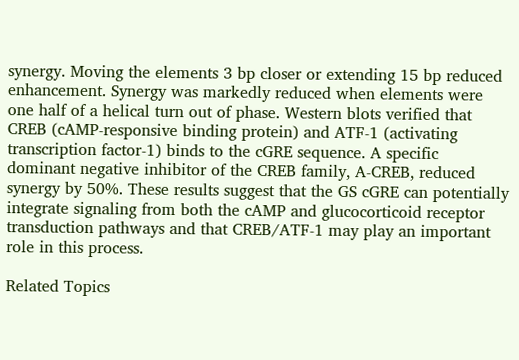synergy. Moving the elements 3 bp closer or extending 15 bp reduced enhancement. Synergy was markedly reduced when elements were one half of a helical turn out of phase. Western blots verified that CREB (cAMP-responsive binding protein) and ATF-1 (activating transcription factor-1) binds to the cGRE sequence. A specific dominant negative inhibitor of the CREB family, A-CREB, reduced synergy by 50%. These results suggest that the GS cGRE can potentially integrate signaling from both the cAMP and glucocorticoid receptor transduction pathways and that CREB/ATF-1 may play an important role in this process.

Related Topics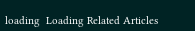loading  Loading Related Articles